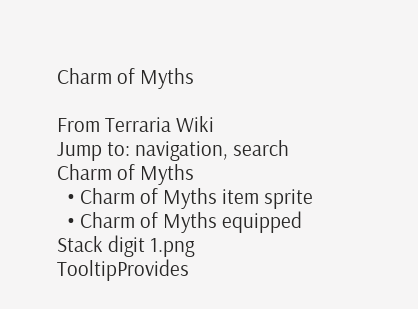Charm of Myths

From Terraria Wiki
Jump to: navigation, search
Charm of Myths
  • Charm of Myths item sprite
  • Charm of Myths equipped
Stack digit 1.png
TooltipProvides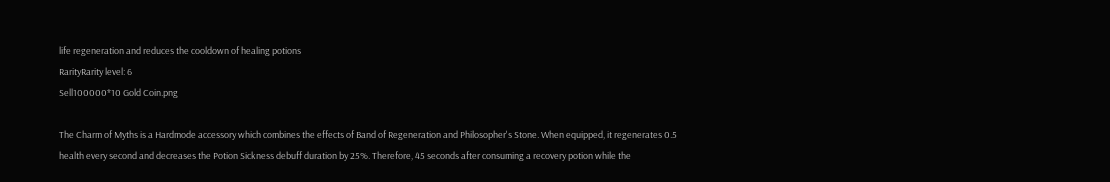life regeneration and reduces the cooldown of healing potions
RarityRarity level: 6
Sell100000*10 Gold Coin.png

The Charm of Myths is a Hardmode accessory which combines the effects of Band of Regeneration and Philosopher's Stone. When equipped, it regenerates 0.5 health every second and decreases the Potion Sickness debuff duration by 25%. Therefore, 45 seconds after consuming a recovery potion while the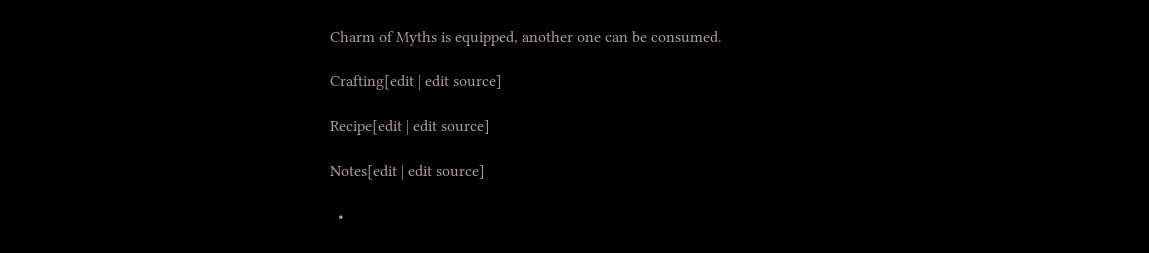Charm of Myths is equipped, another one can be consumed.

Crafting[edit | edit source]

Recipe[edit | edit source]

Notes[edit | edit source]

  •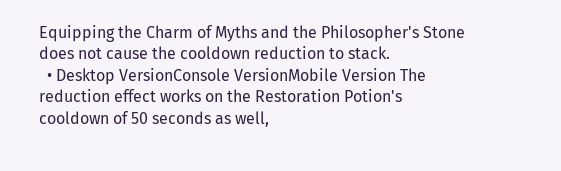Equipping the Charm of Myths and the Philosopher's Stone does not cause the cooldown reduction to stack.
  • Desktop VersionConsole VersionMobile Version The reduction effect works on the Restoration Potion's cooldown of 50 seconds as well,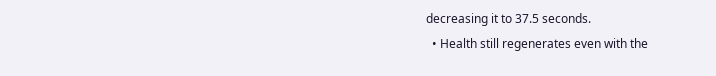decreasing it to 37.5 seconds.
  • Health still regenerates even with the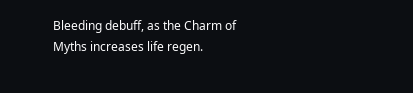Bleeding debuff, as the Charm of Myths increases life regen.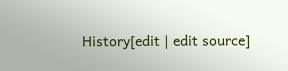History[edit | edit source]